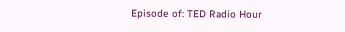Episode of: TED Radio Hour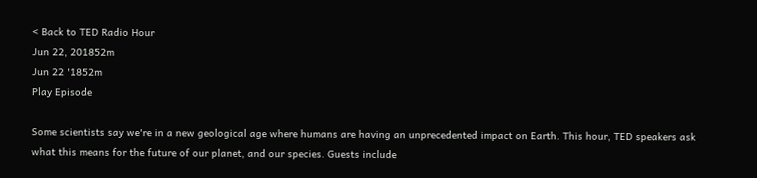< Back to TED Radio Hour
Jun 22, 201852m
Jun 22 '1852m
Play Episode

Some scientists say we're in a new geological age where humans are having an unprecedented impact on Earth. This hour, TED speakers ask what this means for the future of our planet, and our species. Guests include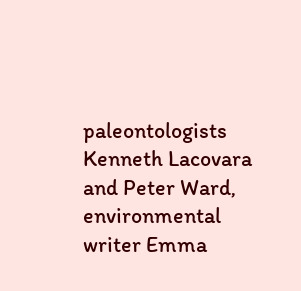paleontologists Kenneth Lacovara and Peter Ward, environmental writer Emma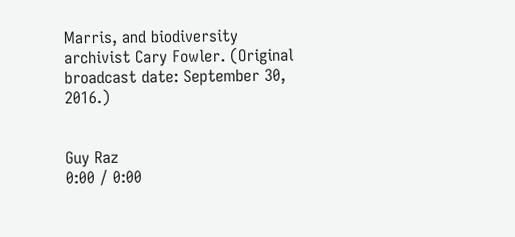Marris, and biodiversity archivist Cary Fowler. (Original broadcast date: September 30, 2016.)


Guy Raz
0:00 / 0:00